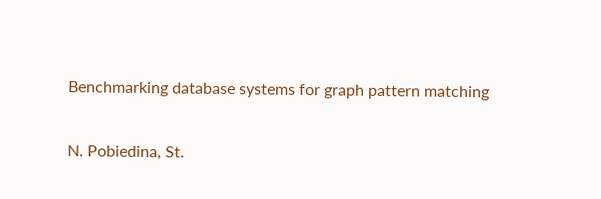Benchmarking database systems for graph pattern matching

N. Pobiedina, St.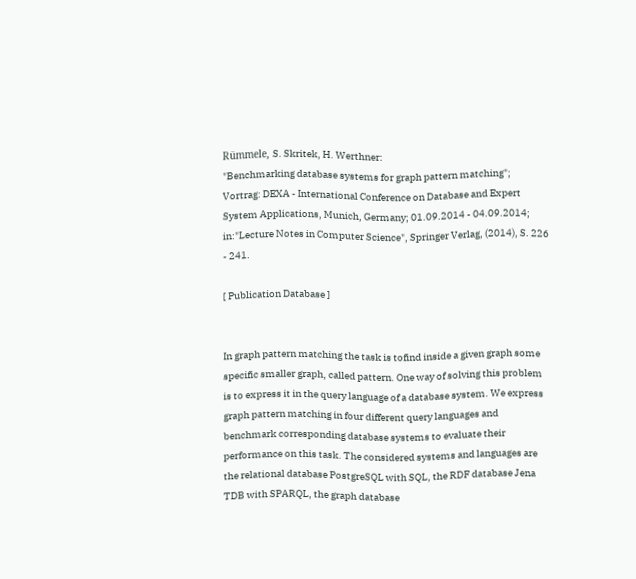Rümmele, S. Skritek, H. Werthner:
"Benchmarking database systems for graph pattern matching";
Vortrag: DEXA - International Conference on Database and Expert System Applications, Munich, Germany; 01.09.2014 - 04.09.2014; in:"Lecture Notes in Computer Science", Springer Verlag, (2014), S. 226 - 241.

[ Publication Database ]


In graph pattern matching the task is tofind inside a given graph some
specific smaller graph, called pattern. One way of solving this problem is to express it in the query language of a database system. We express graph pattern matching in four different query languages and benchmark corresponding database systems to evaluate their performance on this task. The considered systems and languages are the relational database PostgreSQL with SQL, the RDF database Jena TDB with SPARQL, the graph database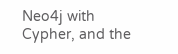Neo4j with Cypher, and the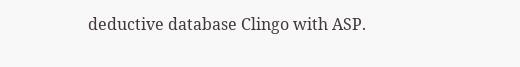deductive database Clingo with ASP.